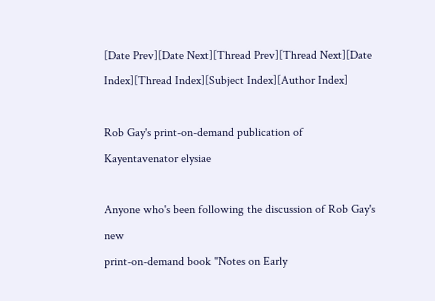[Date Prev][Date Next][Thread Prev][Thread Next][Date Index][Thread Index][Subject Index][Author Index]

Rob Gay's print-on-demand publication of Kayentavenator elysiae

Anyone who's been following the discussion of Rob Gay's new
print-on-demand book "Notes on Early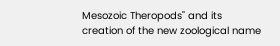Mesozoic Theropods" and its
creation of the new zoological name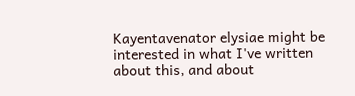Kayentavenator elysiae might be
interested in what I've written about this, and about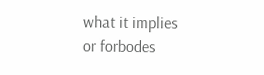what it implies
or forbodes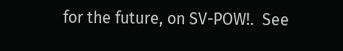for the future, on SV-POW!.  See